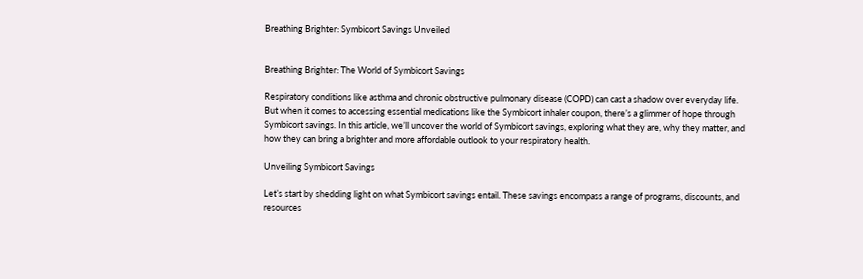Breathing Brighter: Symbicort Savings Unveiled


Breathing Brighter: The World of Symbicort Savings

Respiratory conditions like asthma and chronic obstructive pulmonary disease (COPD) can cast a shadow over everyday life. But when it comes to accessing essential medications like the Symbicort inhaler coupon, there’s a glimmer of hope through Symbicort savings. In this article, we’ll uncover the world of Symbicort savings, exploring what they are, why they matter, and how they can bring a brighter and more affordable outlook to your respiratory health.

Unveiling Symbicort Savings

Let’s start by shedding light on what Symbicort savings entail. These savings encompass a range of programs, discounts, and resources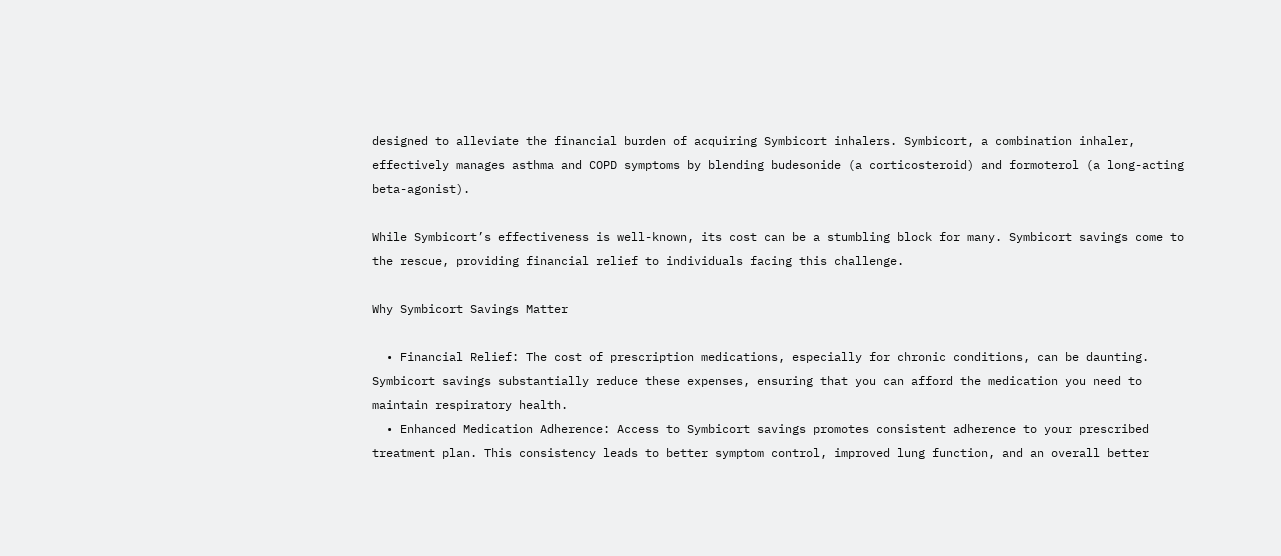designed to alleviate the financial burden of acquiring Symbicort inhalers. Symbicort, a combination inhaler, effectively manages asthma and COPD symptoms by blending budesonide (a corticosteroid) and formoterol (a long-acting beta-agonist).

While Symbicort’s effectiveness is well-known, its cost can be a stumbling block for many. Symbicort savings come to the rescue, providing financial relief to individuals facing this challenge.

Why Symbicort Savings Matter

  • Financial Relief: The cost of prescription medications, especially for chronic conditions, can be daunting. Symbicort savings substantially reduce these expenses, ensuring that you can afford the medication you need to maintain respiratory health.
  • Enhanced Medication Adherence: Access to Symbicort savings promotes consistent adherence to your prescribed treatment plan. This consistency leads to better symptom control, improved lung function, and an overall better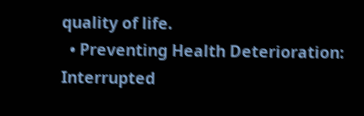quality of life.
  • Preventing Health Deterioration: Interrupted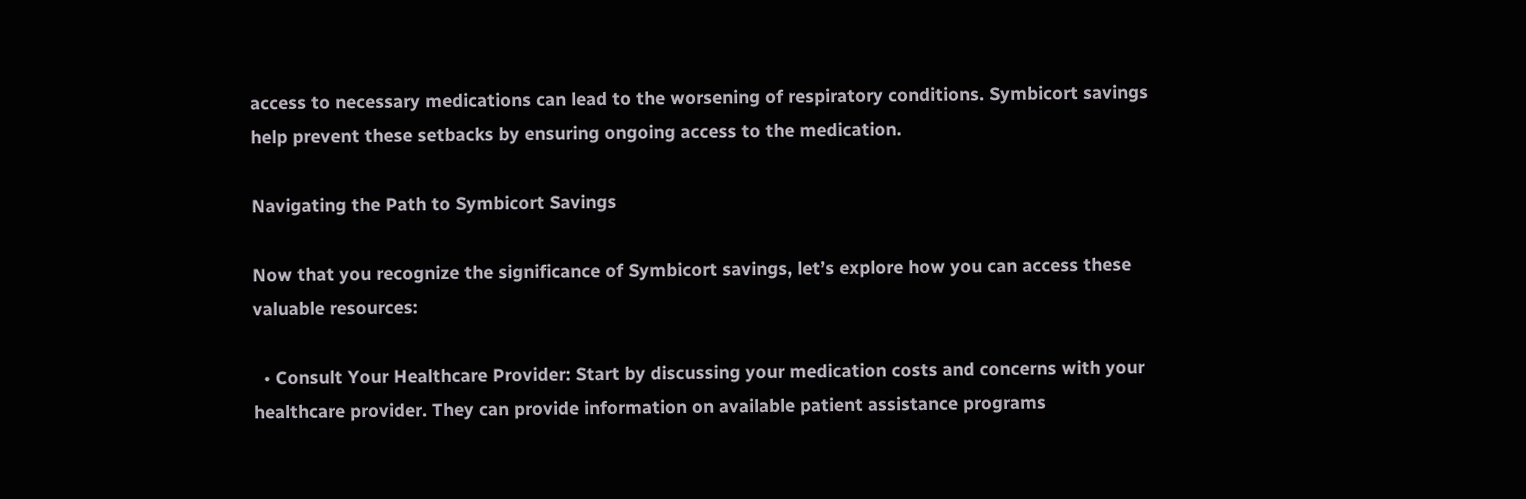access to necessary medications can lead to the worsening of respiratory conditions. Symbicort savings help prevent these setbacks by ensuring ongoing access to the medication.

Navigating the Path to Symbicort Savings

Now that you recognize the significance of Symbicort savings, let’s explore how you can access these valuable resources:

  • Consult Your Healthcare Provider: Start by discussing your medication costs and concerns with your healthcare provider. They can provide information on available patient assistance programs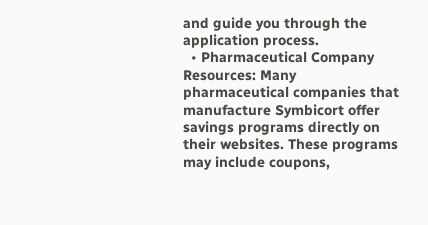and guide you through the application process.
  • Pharmaceutical Company Resources: Many pharmaceutical companies that manufacture Symbicort offer savings programs directly on their websites. These programs may include coupons,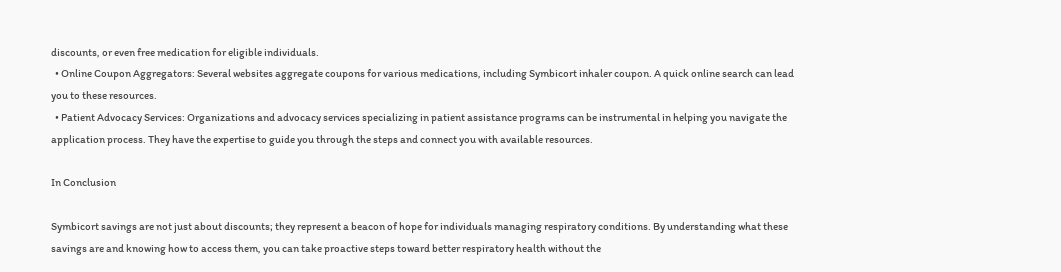discounts, or even free medication for eligible individuals.
  • Online Coupon Aggregators: Several websites aggregate coupons for various medications, including Symbicort inhaler coupon. A quick online search can lead you to these resources.
  • Patient Advocacy Services: Organizations and advocacy services specializing in patient assistance programs can be instrumental in helping you navigate the application process. They have the expertise to guide you through the steps and connect you with available resources.

In Conclusion

Symbicort savings are not just about discounts; they represent a beacon of hope for individuals managing respiratory conditions. By understanding what these savings are and knowing how to access them, you can take proactive steps toward better respiratory health without the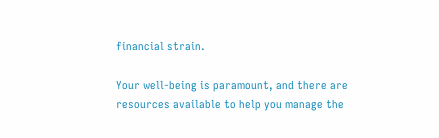financial strain.

Your well-being is paramount, and there are resources available to help you manage the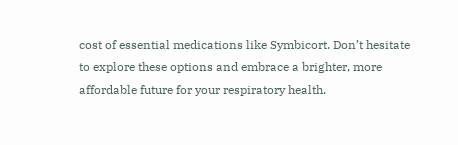cost of essential medications like Symbicort. Don’t hesitate to explore these options and embrace a brighter, more affordable future for your respiratory health.